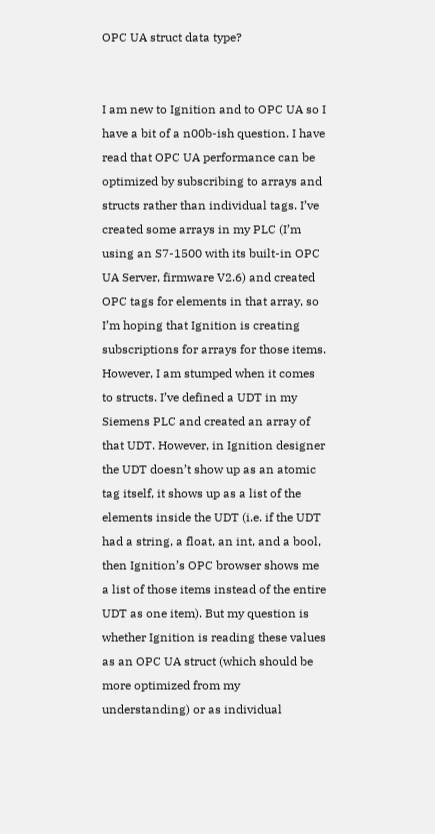OPC UA struct data type?


I am new to Ignition and to OPC UA so I have a bit of a n00b-ish question. I have read that OPC UA performance can be optimized by subscribing to arrays and structs rather than individual tags. I’ve created some arrays in my PLC (I’m using an S7-1500 with its built-in OPC UA Server, firmware V2.6) and created OPC tags for elements in that array, so I’m hoping that Ignition is creating subscriptions for arrays for those items. However, I am stumped when it comes to structs. I’ve defined a UDT in my Siemens PLC and created an array of that UDT. However, in Ignition designer the UDT doesn’t show up as an atomic tag itself, it shows up as a list of the elements inside the UDT (i.e. if the UDT had a string, a float, an int, and a bool, then Ignition’s OPC browser shows me a list of those items instead of the entire UDT as one item). But my question is whether Ignition is reading these values as an OPC UA struct (which should be more optimized from my understanding) or as individual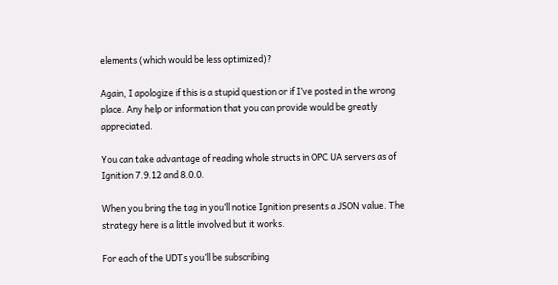elements (which would be less optimized)?

Again, I apologize if this is a stupid question or if I’ve posted in the wrong place. Any help or information that you can provide would be greatly appreciated.

You can take advantage of reading whole structs in OPC UA servers as of Ignition 7.9.12 and 8.0.0.

When you bring the tag in you’ll notice Ignition presents a JSON value. The strategy here is a little involved but it works.

For each of the UDTs you’ll be subscribing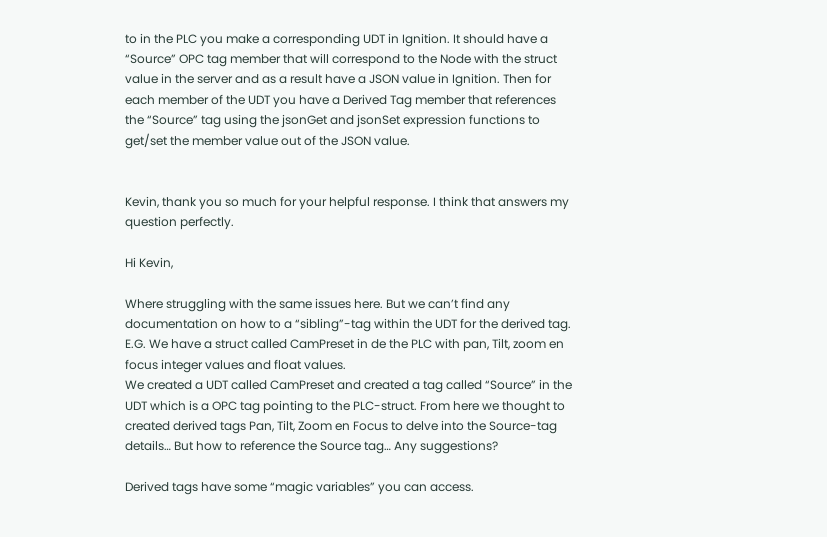to in the PLC you make a corresponding UDT in Ignition. It should have a “Source” OPC tag member that will correspond to the Node with the struct value in the server and as a result have a JSON value in Ignition. Then for each member of the UDT you have a Derived Tag member that references the “Source” tag using the jsonGet and jsonSet expression functions to get/set the member value out of the JSON value.


Kevin, thank you so much for your helpful response. I think that answers my question perfectly.

Hi Kevin,

Where struggling with the same issues here. But we can’t find any documentation on how to a “sibling”-tag within the UDT for the derived tag.
E.G. We have a struct called CamPreset in de the PLC with pan, Tilt, zoom en focus integer values and float values.
We created a UDT called CamPreset and created a tag called “Source” in the UDT which is a OPC tag pointing to the PLC-struct. From here we thought to created derived tags Pan, Tilt, Zoom en Focus to delve into the Source-tag details… But how to reference the Source tag… Any suggestions?

Derived tags have some “magic variables” you can access.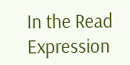In the Read Expression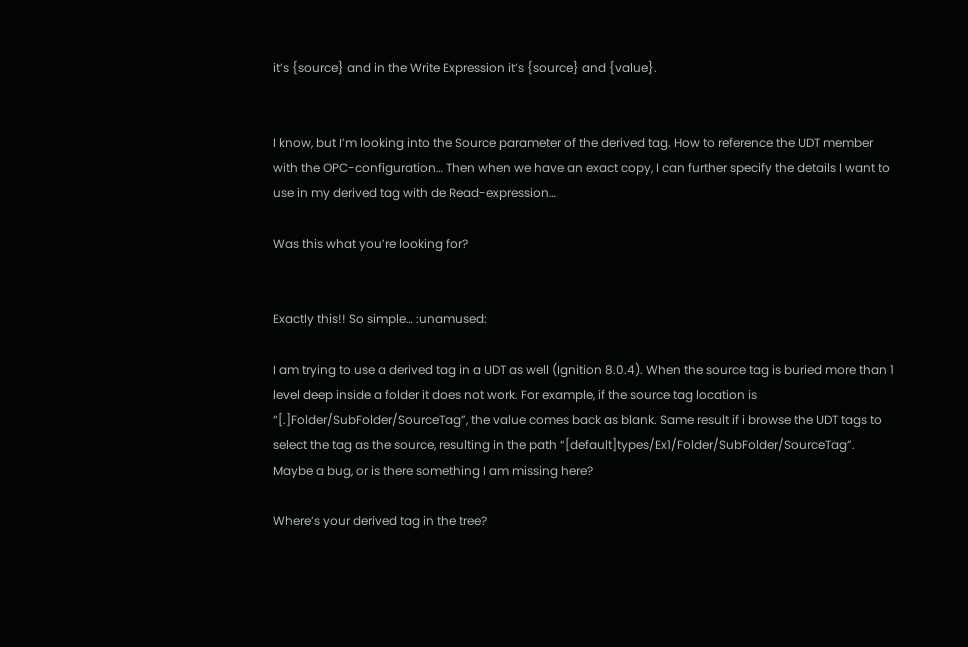it’s {source} and in the Write Expression it’s {source} and {value}.


I know, but I’m looking into the Source parameter of the derived tag. How to reference the UDT member with the OPC-configuration… Then when we have an exact copy, I can further specify the details I want to use in my derived tag with de Read-expression…

Was this what you’re looking for?


Exactly this!! So simple… :unamused:

I am trying to use a derived tag in a UDT as well (Ignition 8.0.4). When the source tag is buried more than 1 level deep inside a folder it does not work. For example, if the source tag location is “[.]Folder/SubFolder/SourceTag”, the value comes back as blank. Same result if i browse the UDT tags to select the tag as the source, resulting in the path “[default]types/Ex1/Folder/SubFolder/SourceTag”. Maybe a bug, or is there something I am missing here?

Where’s your derived tag in the tree?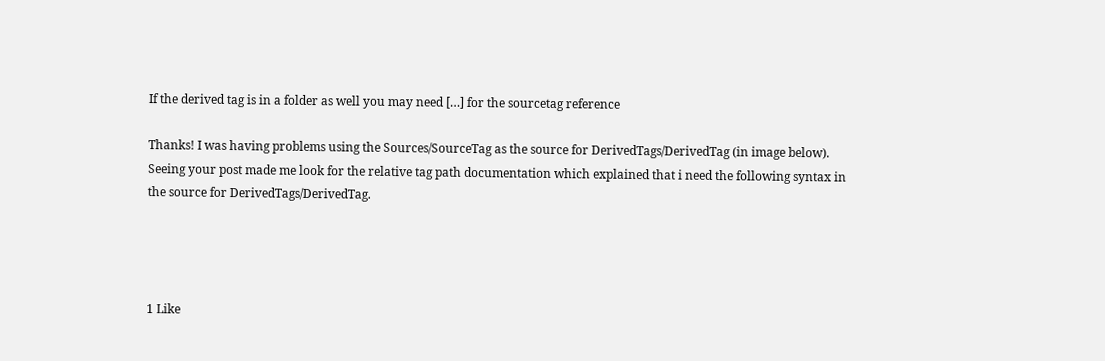If the derived tag is in a folder as well you may need […] for the sourcetag reference

Thanks! I was having problems using the Sources/SourceTag as the source for DerivedTags/DerivedTag (in image below). Seeing your post made me look for the relative tag path documentation which explained that i need the following syntax in the source for DerivedTags/DerivedTag.




1 Like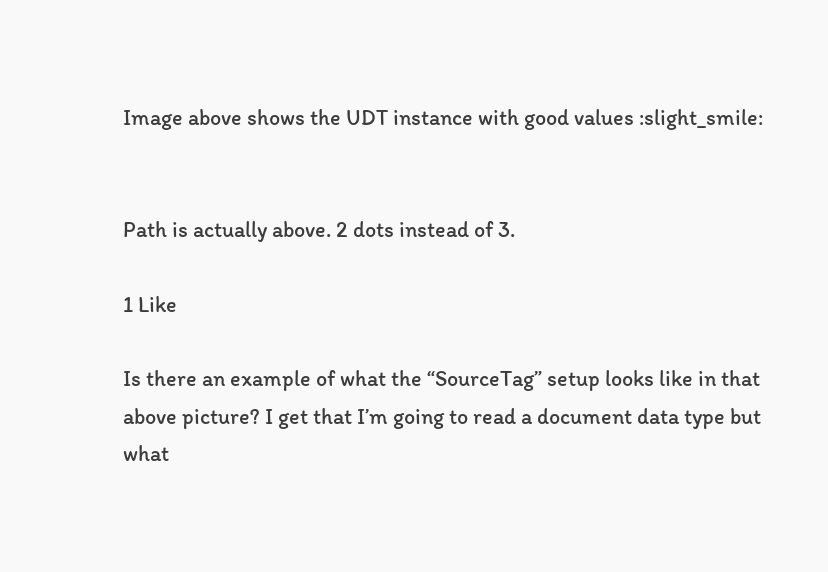Image above shows the UDT instance with good values :slight_smile:


Path is actually above. 2 dots instead of 3.

1 Like

Is there an example of what the “SourceTag” setup looks like in that above picture? I get that I’m going to read a document data type but what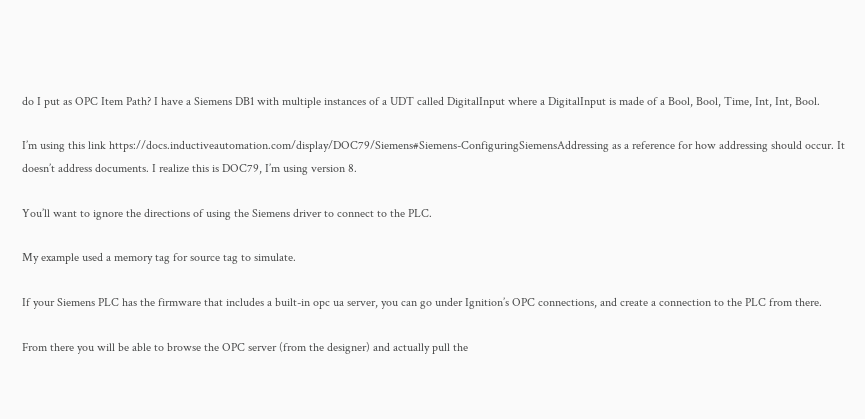do I put as OPC Item Path? I have a Siemens DB1 with multiple instances of a UDT called DigitalInput where a DigitalInput is made of a Bool, Bool, Time, Int, Int, Bool.

I’m using this link https://docs.inductiveautomation.com/display/DOC79/Siemens#Siemens-ConfiguringSiemensAddressing as a reference for how addressing should occur. It doesn’t address documents. I realize this is DOC79, I’m using version 8.

You’ll want to ignore the directions of using the Siemens driver to connect to the PLC.

My example used a memory tag for source tag to simulate.

If your Siemens PLC has the firmware that includes a built-in opc ua server, you can go under Ignition’s OPC connections, and create a connection to the PLC from there.

From there you will be able to browse the OPC server (from the designer) and actually pull the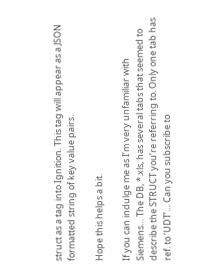struct as a tag into Ignition. This tag will appear as a JSON formatted string of key value pairs.

Hope this helps a bit.

If you can indulge me as I’m very unfamiliar with Siemens… The DB, *.xls, has several tabs that seemed to describe the STRUCT you’re referring to. Only one tab has ref. to ‘UDT’… Can you subscribe to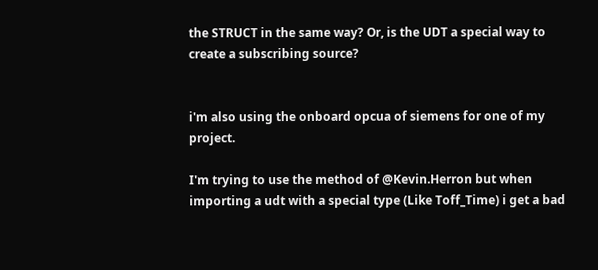the STRUCT in the same way? Or, is the UDT a special way to create a subscribing source?


i'm also using the onboard opcua of siemens for one of my project.

I'm trying to use the method of @Kevin.Herron but when importing a udt with a special type (Like Toff_Time) i get a bad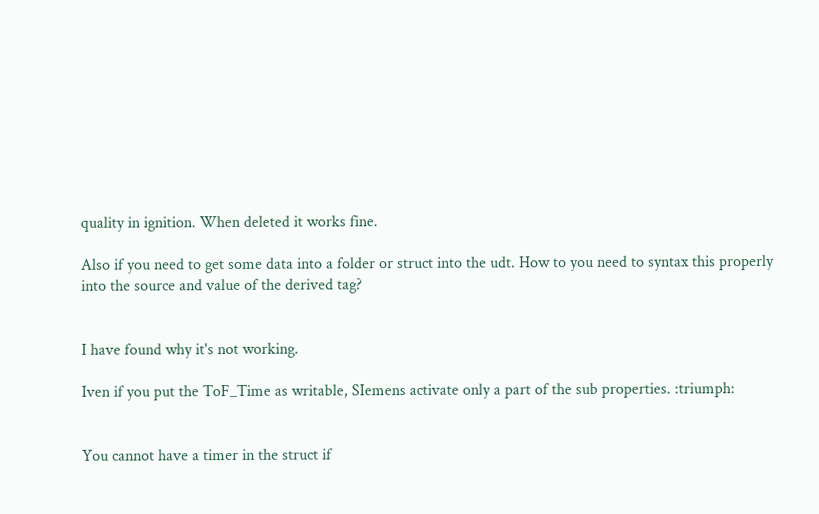quality in ignition. When deleted it works fine.

Also if you need to get some data into a folder or struct into the udt. How to you need to syntax this properly into the source and value of the derived tag?


I have found why it's not working.

Iven if you put the ToF_Time as writable, SIemens activate only a part of the sub properties. :triumph:


You cannot have a timer in the struct if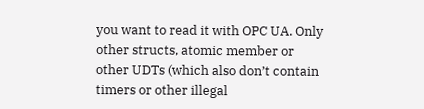you want to read it with OPC UA. Only other structs, atomic member or other UDTs (which also don’t contain timers or other illegal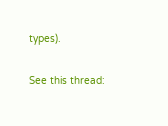types).

See this thread: